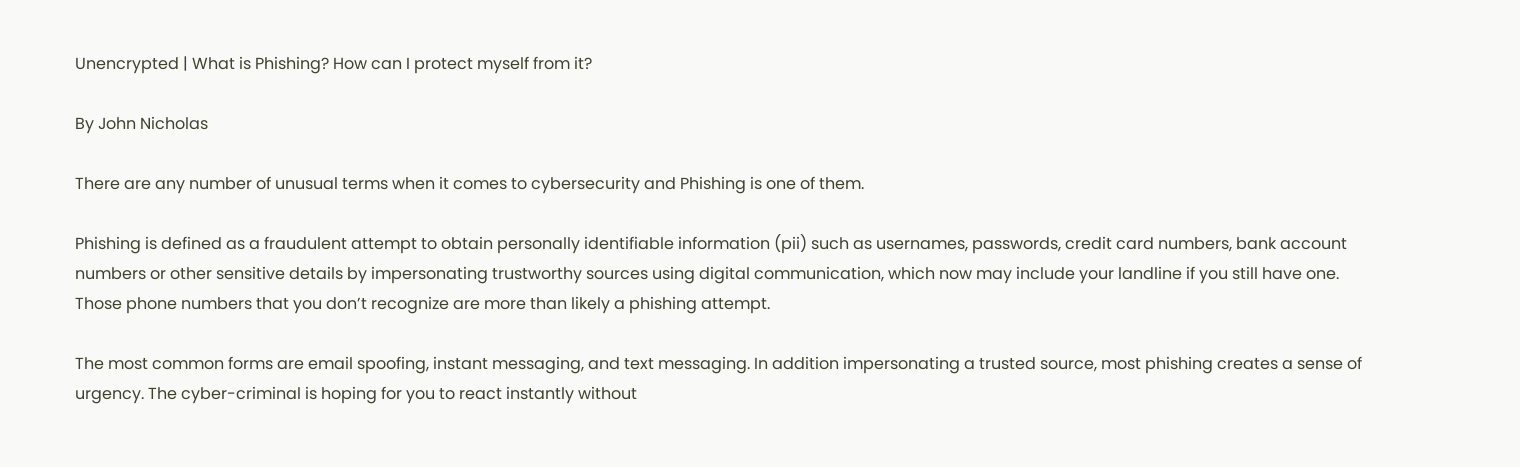Unencrypted | What is Phishing? How can I protect myself from it?

By John Nicholas

There are any number of unusual terms when it comes to cybersecurity and Phishing is one of them.

Phishing is defined as a fraudulent attempt to obtain personally identifiable information (pii) such as usernames, passwords, credit card numbers, bank account numbers or other sensitive details by impersonating trustworthy sources using digital communication, which now may include your landline if you still have one. Those phone numbers that you don’t recognize are more than likely a phishing attempt.

The most common forms are email spoofing, instant messaging, and text messaging. In addition impersonating a trusted source, most phishing creates a sense of urgency. The cyber-criminal is hoping for you to react instantly without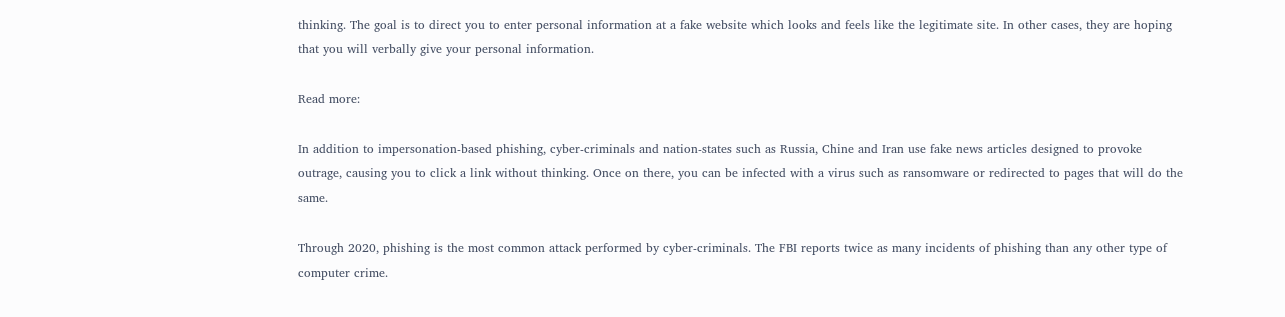thinking. The goal is to direct you to enter personal information at a fake website which looks and feels like the legitimate site. In other cases, they are hoping that you will verbally give your personal information.

Read more:

In addition to impersonation-based phishing, cyber-criminals and nation-states such as Russia, Chine and Iran use fake news articles designed to provoke outrage, causing you to click a link without thinking. Once on there, you can be infected with a virus such as ransomware or redirected to pages that will do the same.

Through 2020, phishing is the most common attack performed by cyber-criminals. The FBI reports twice as many incidents of phishing than any other type of computer crime.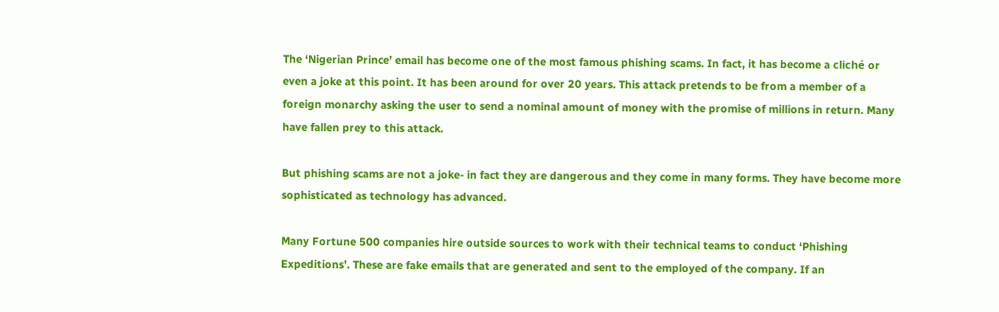The ‘Nigerian Prince’ email has become one of the most famous phishing scams. In fact, it has become a cliché or even a joke at this point. It has been around for over 20 years. This attack pretends to be from a member of a foreign monarchy asking the user to send a nominal amount of money with the promise of millions in return. Many have fallen prey to this attack.

But phishing scams are not a joke- in fact they are dangerous and they come in many forms. They have become more sophisticated as technology has advanced.

Many Fortune 500 companies hire outside sources to work with their technical teams to conduct ‘Phishing Expeditions’. These are fake emails that are generated and sent to the employed of the company. If an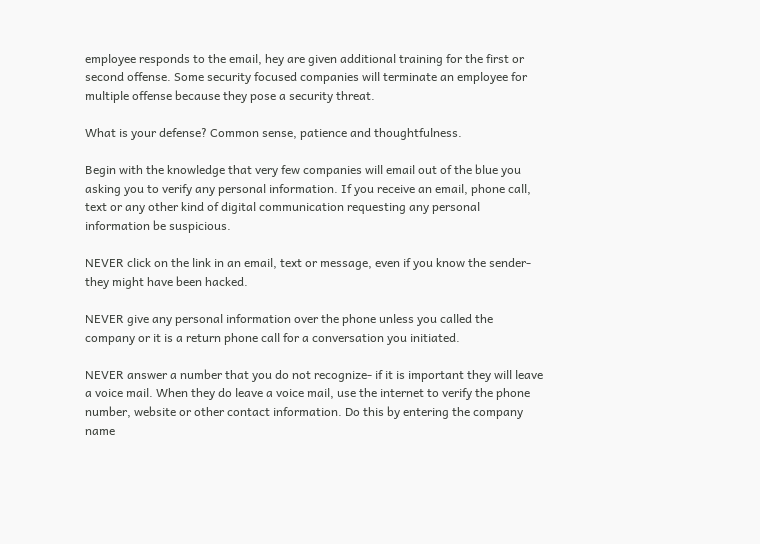employee responds to the email, hey are given additional training for the first or second offense. Some security focused companies will terminate an employee for multiple offense because they pose a security threat.

What is your defense? Common sense, patience and thoughtfulness.

Begin with the knowledge that very few companies will email out of the blue you asking you to verify any personal information. If you receive an email, phone call, text or any other kind of digital communication requesting any personal information be suspicious.

NEVER click on the link in an email, text or message, even if you know the sender- they might have been hacked.

NEVER give any personal information over the phone unless you called the company or it is a return phone call for a conversation you initiated.

NEVER answer a number that you do not recognize- if it is important they will leave a voice mail. When they do leave a voice mail, use the internet to verify the phone number, website or other contact information. Do this by entering the company name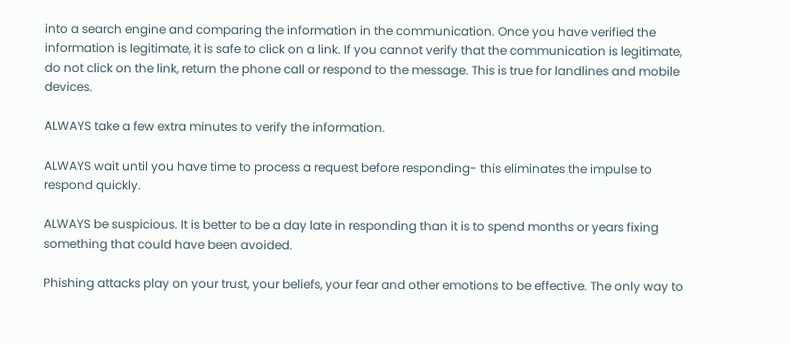into a search engine and comparing the information in the communication. Once you have verified the information is legitimate, it is safe to click on a link. If you cannot verify that the communication is legitimate, do not click on the link, return the phone call or respond to the message. This is true for landlines and mobile devices.

ALWAYS take a few extra minutes to verify the information.

ALWAYS wait until you have time to process a request before responding- this eliminates the impulse to respond quickly.

ALWAYS be suspicious. It is better to be a day late in responding than it is to spend months or years fixing something that could have been avoided.

Phishing attacks play on your trust, your beliefs, your fear and other emotions to be effective. The only way to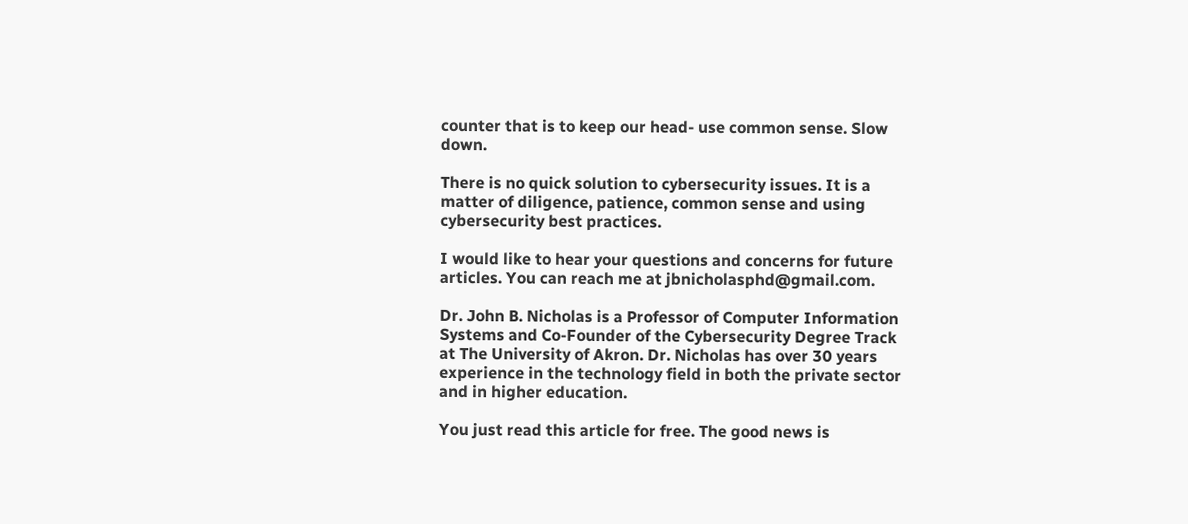counter that is to keep our head- use common sense. Slow down.

There is no quick solution to cybersecurity issues. It is a matter of diligence, patience, common sense and using cybersecurity best practices.

I would like to hear your questions and concerns for future articles. You can reach me at jbnicholasphd@gmail.com.

Dr. John B. Nicholas is a Professor of Computer Information Systems and Co-Founder of the Cybersecurity Degree Track at The University of Akron. Dr. Nicholas has over 30 years experience in the technology field in both the private sector and in higher education.

You just read this article for free. The good news is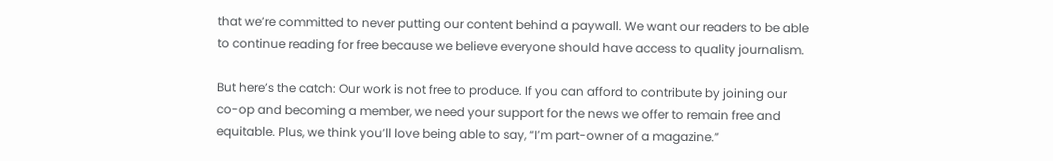that we’re committed to never putting our content behind a paywall. We want our readers to be able to continue reading for free because we believe everyone should have access to quality journalism.

But here’s the catch: Our work is not free to produce. If you can afford to contribute by joining our co-op and becoming a member, we need your support for the news we offer to remain free and equitable. Plus, we think you’ll love being able to say, “I’m part-owner of a magazine.”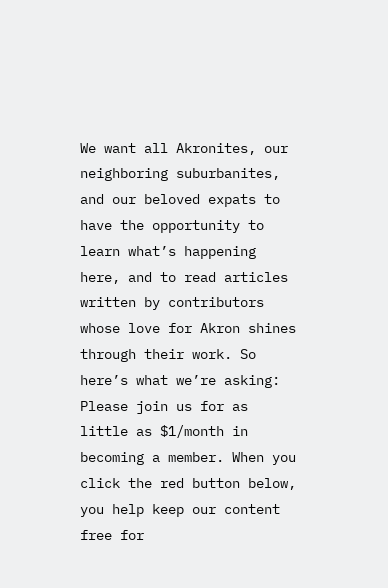We want all Akronites, our neighboring suburbanites, and our beloved expats to have the opportunity to learn what’s happening here, and to read articles written by contributors whose love for Akron shines through their work. So here’s what we’re asking: Please join us for as little as $1/month in becoming a member. When you click the red button below, you help keep our content free for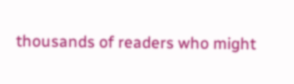thousands of readers who might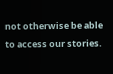not otherwise be able to access our stories.